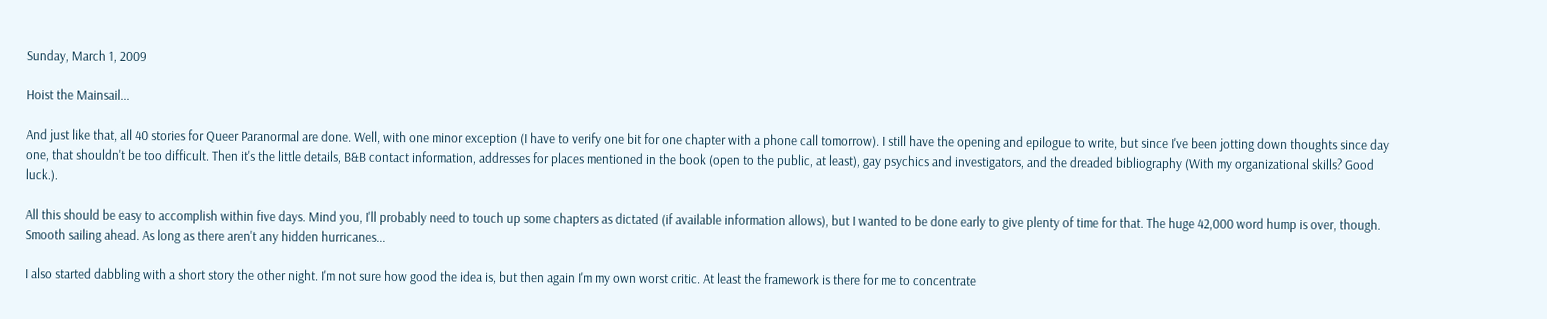Sunday, March 1, 2009

Hoist the Mainsail...

And just like that, all 40 stories for Queer Paranormal are done. Well, with one minor exception (I have to verify one bit for one chapter with a phone call tomorrow). I still have the opening and epilogue to write, but since I've been jotting down thoughts since day one, that shouldn't be too difficult. Then it's the little details, B&B contact information, addresses for places mentioned in the book (open to the public, at least), gay psychics and investigators, and the dreaded bibliography (With my organizational skills? Good luck.).

All this should be easy to accomplish within five days. Mind you, I'll probably need to touch up some chapters as dictated (if available information allows), but I wanted to be done early to give plenty of time for that. The huge 42,000 word hump is over, though. Smooth sailing ahead. As long as there aren't any hidden hurricanes...

I also started dabbling with a short story the other night. I'm not sure how good the idea is, but then again I'm my own worst critic. At least the framework is there for me to concentrate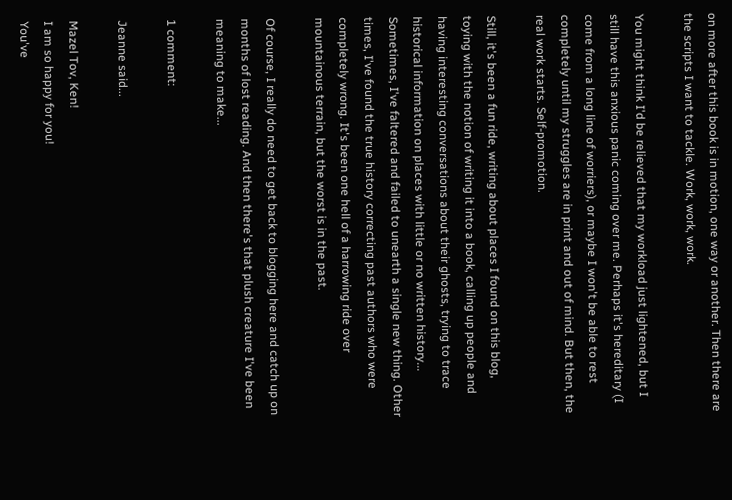on more after this book is in motion, one way or another. Then there are the scripts I want to tackle. Work, work, work.

You might think I'd be relieved that my workload just lightened, but I still have this anxious panic coming over me. Perhaps it's hereditary (I come from a long line of worriers), or maybe I won't be able to rest completely until my struggles are in print and out of mind. But then, the real work starts. Self-promotion.

Still, it's been a fun ride, writing about places I found on this blog, toying with the notion of writing it into a book, calling up people and having interesting conversations about their ghosts, trying to trace historical information on places with little or no written history... Sometimes, I've faltered and failed to unearth a single new thing. Other times, I've found the true history correcting past authors who were completely wrong. It's been one hell of a harrowing ride over mountainous terrain, but the worst is in the past.

Of course, I really do need to get back to blogging here and catch up on months of lost reading. And then there's that plush creature I've been meaning to make...

1 comment:

Jeanne said...

Mazel Tov, Ken!
I am so happy for you!
You've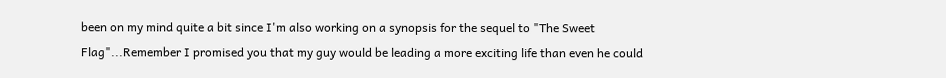been on my mind quite a bit since I'm also working on a synopsis for the sequel to "The Sweet Flag"...Remember I promised you that my guy would be leading a more exciting life than even he could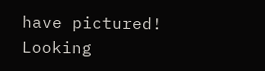have pictured!
Looking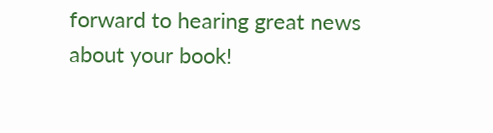forward to hearing great news about your book!